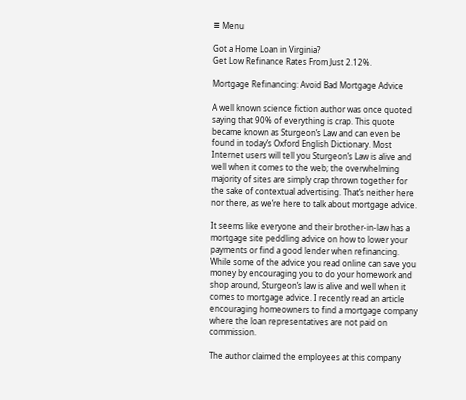≡ Menu

Got a Home Loan in Virginia?
Get Low Refinance Rates From Just 2.12%.

Mortgage Refinancing: Avoid Bad Mortgage Advice

A well known science fiction author was once quoted saying that 90% of everything is crap. This quote became known as Sturgeon’s Law and can even be found in today’s Oxford English Dictionary. Most Internet users will tell you Sturgeon’s Law is alive and well when it comes to the web; the overwhelming majority of sites are simply crap thrown together for the sake of contextual advertising. That’s neither here nor there, as we’re here to talk about mortgage advice.

It seems like everyone and their brother-in-law has a mortgage site peddling advice on how to lower your payments or find a good lender when refinancing. While some of the advice you read online can save you money by encouraging you to do your homework and shop around, Sturgeon’s law is alive and well when it comes to mortgage advice. I recently read an article encouraging homeowners to find a mortgage company where the loan representatives are not paid on commission.

The author claimed the employees at this company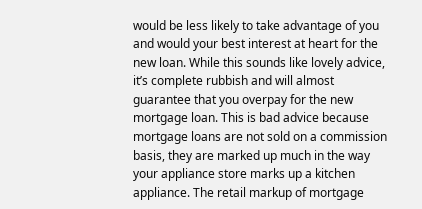would be less likely to take advantage of you and would your best interest at heart for the new loan. While this sounds like lovely advice, it’s complete rubbish and will almost guarantee that you overpay for the new mortgage loan. This is bad advice because mortgage loans are not sold on a commission basis, they are marked up much in the way your appliance store marks up a kitchen appliance. The retail markup of mortgage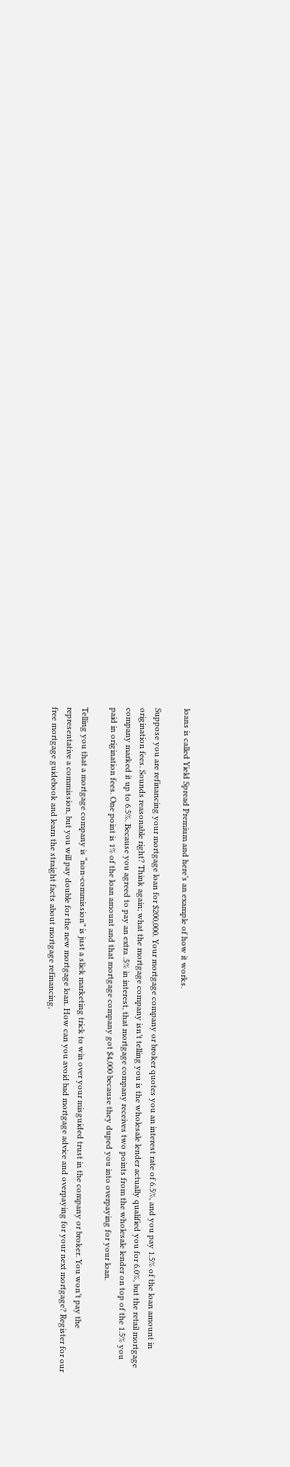loans is called Yield Spread Premium and here’s an example of how it works.

Suppose you are refinancing your mortgage loan for $200,000. Your mortgage company or broker quotes you an interest rate of 6.5%, and you pay 1.5% of the loan amount in origination fees. Sounds reasonable right? Think again; what the mortgage company isn’t telling you is the wholesale lender actually qualified you for 6.0%, but the retail mortgage company marked it up to 6.5%. Because you agreed to pay an extra .5% in interest, that mortgage company receives two points from the wholesale lender on top of the 1.5% you paid in origination fees. One point is 1% of the loan amount and that mortgage company got $4,000 because they duped you into overpaying for your loan.

Telling you that a mortgage company is “non-commission” is just a slick marketing trick to win over your misguided trust in the company or broker. You won’t pay the representative a commission, but you will pay double for the new mortgage loan. How can you avoid bad mortgage advice and overpaying for your next mortgage? Register for our free mortgage guidebook and learn the straight facts about mortgage refinancing,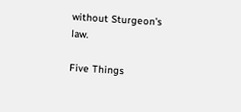without Sturgeon’s law.

Five Things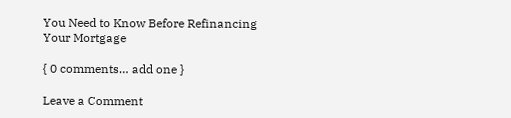You Need to Know Before Refinancing Your Mortgage

{ 0 comments… add one }

Leave a Comment